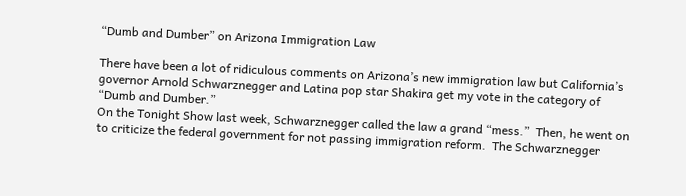“Dumb and Dumber” on Arizona Immigration Law

There have been a lot of ridiculous comments on Arizona’s new immigration law but California’s governor Arnold Schwarznegger and Latina pop star Shakira get my vote in the category of “Dumb and Dumber.”
On the Tonight Show last week, Schwarznegger called the law a grand “mess.”  Then, he went on to criticize the federal government for not passing immigration reform.  The Schwarznegger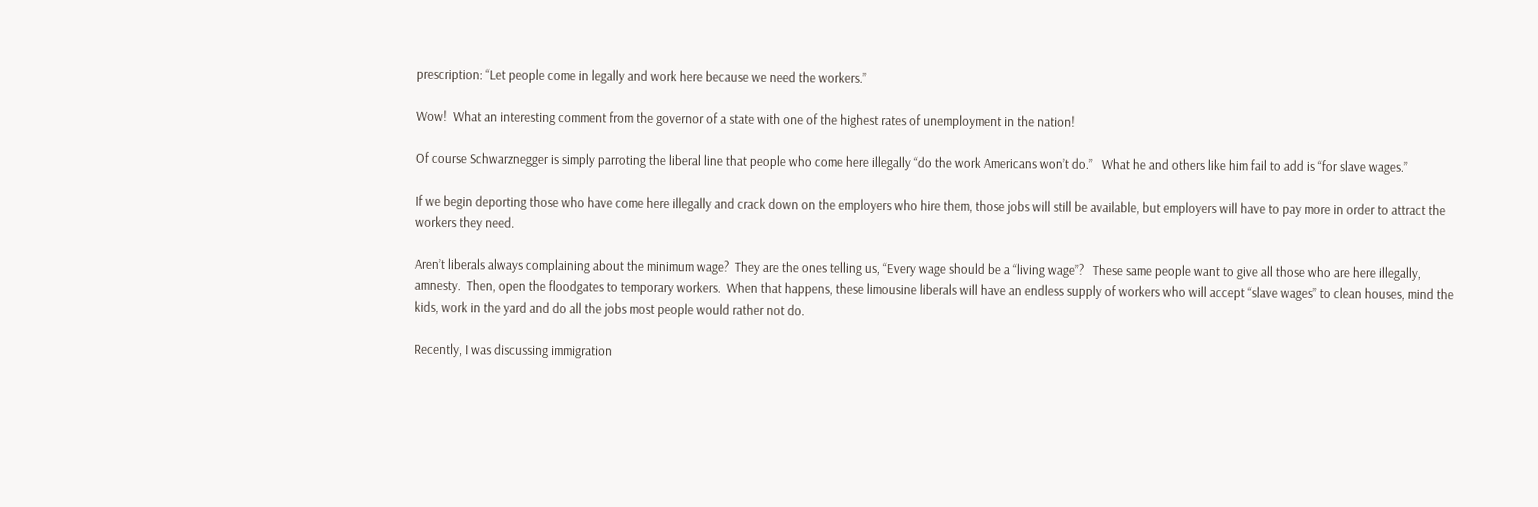prescription: “Let people come in legally and work here because we need the workers.”

Wow!  What an interesting comment from the governor of a state with one of the highest rates of unemployment in the nation!

Of course Schwarznegger is simply parroting the liberal line that people who come here illegally “do the work Americans won’t do.”   What he and others like him fail to add is “for slave wages.”

If we begin deporting those who have come here illegally and crack down on the employers who hire them, those jobs will still be available, but employers will have to pay more in order to attract the workers they need.

Aren’t liberals always complaining about the minimum wage?  They are the ones telling us, “Every wage should be a “living wage”?   These same people want to give all those who are here illegally, amnesty.  Then, open the floodgates to temporary workers.  When that happens, these limousine liberals will have an endless supply of workers who will accept “slave wages” to clean houses, mind the kids, work in the yard and do all the jobs most people would rather not do.

Recently, I was discussing immigration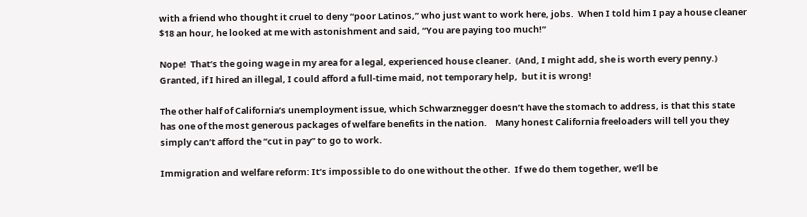with a friend who thought it cruel to deny “poor Latinos,” who just want to work here, jobs.  When I told him I pay a house cleaner $18 an hour, he looked at me with astonishment and said, “You are paying too much!”

Nope!  That’s the going wage in my area for a legal, experienced house cleaner.  (And, I might add, she is worth every penny.)  Granted, if I hired an illegal, I could afford a full-time maid, not temporary help,  but it is wrong!

The other half of California’s unemployment issue, which Schwarznegger doesn’t have the stomach to address, is that this state has one of the most generous packages of welfare benefits in the nation.    Many honest California freeloaders will tell you they simply can’t afford the “cut in pay” to go to work.

Immigration and welfare reform: It’s impossible to do one without the other.  If we do them together, we’ll be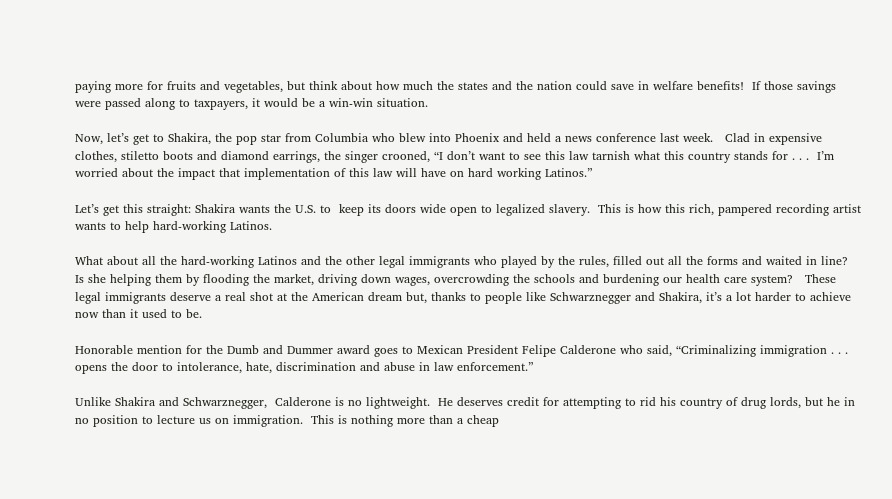paying more for fruits and vegetables, but think about how much the states and the nation could save in welfare benefits!  If those savings were passed along to taxpayers, it would be a win-win situation.

Now, let’s get to Shakira, the pop star from Columbia who blew into Phoenix and held a news conference last week.   Clad in expensive clothes, stiletto boots and diamond earrings, the singer crooned, “I don’t want to see this law tarnish what this country stands for . . .  I’m worried about the impact that implementation of this law will have on hard working Latinos.”

Let’s get this straight: Shakira wants the U.S. to  keep its doors wide open to legalized slavery.  This is how this rich, pampered recording artist wants to help hard-working Latinos.

What about all the hard-working Latinos and the other legal immigrants who played by the rules, filled out all the forms and waited in line?   Is she helping them by flooding the market, driving down wages, overcrowding the schools and burdening our health care system?   These legal immigrants deserve a real shot at the American dream but, thanks to people like Schwarznegger and Shakira, it’s a lot harder to achieve now than it used to be.

Honorable mention for the Dumb and Dummer award goes to Mexican President Felipe Calderone who said, “Criminalizing immigration . . . opens the door to intolerance, hate, discrimination and abuse in law enforcement.”

Unlike Shakira and Schwarznegger,  Calderone is no lightweight.  He deserves credit for attempting to rid his country of drug lords, but he in no position to lecture us on immigration.  This is nothing more than a cheap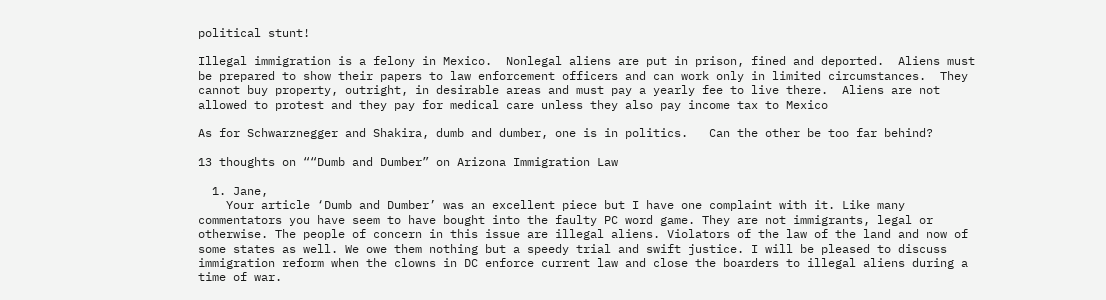political stunt!

Illegal immigration is a felony in Mexico.  Nonlegal aliens are put in prison, fined and deported.  Aliens must be prepared to show their papers to law enforcement officers and can work only in limited circumstances.  They cannot buy property, outright, in desirable areas and must pay a yearly fee to live there.  Aliens are not allowed to protest and they pay for medical care unless they also pay income tax to Mexico

As for Schwarznegger and Shakira, dumb and dumber, one is in politics.   Can the other be too far behind?

13 thoughts on ““Dumb and Dumber” on Arizona Immigration Law

  1. Jane,
    Your article ‘Dumb and Dumber’ was an excellent piece but I have one complaint with it. Like many commentators you have seem to have bought into the faulty PC word game. They are not immigrants, legal or otherwise. The people of concern in this issue are illegal aliens. Violators of the law of the land and now of some states as well. We owe them nothing but a speedy trial and swift justice. I will be pleased to discuss immigration reform when the clowns in DC enforce current law and close the boarders to illegal aliens during a time of war.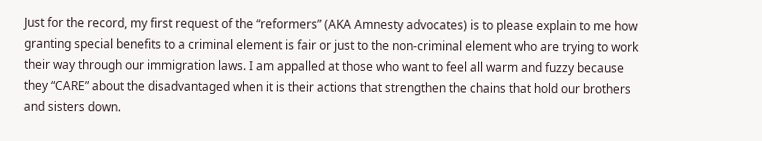Just for the record, my first request of the “reformers” (AKA Amnesty advocates) is to please explain to me how granting special benefits to a criminal element is fair or just to the non-criminal element who are trying to work their way through our immigration laws. I am appalled at those who want to feel all warm and fuzzy because they “CARE” about the disadvantaged when it is their actions that strengthen the chains that hold our brothers and sisters down.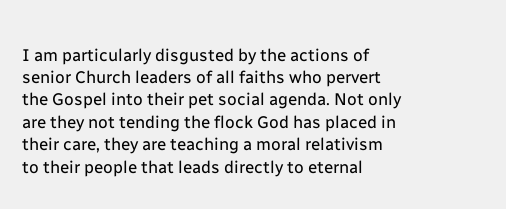I am particularly disgusted by the actions of senior Church leaders of all faiths who pervert the Gospel into their pet social agenda. Not only are they not tending the flock God has placed in their care, they are teaching a moral relativism to their people that leads directly to eternal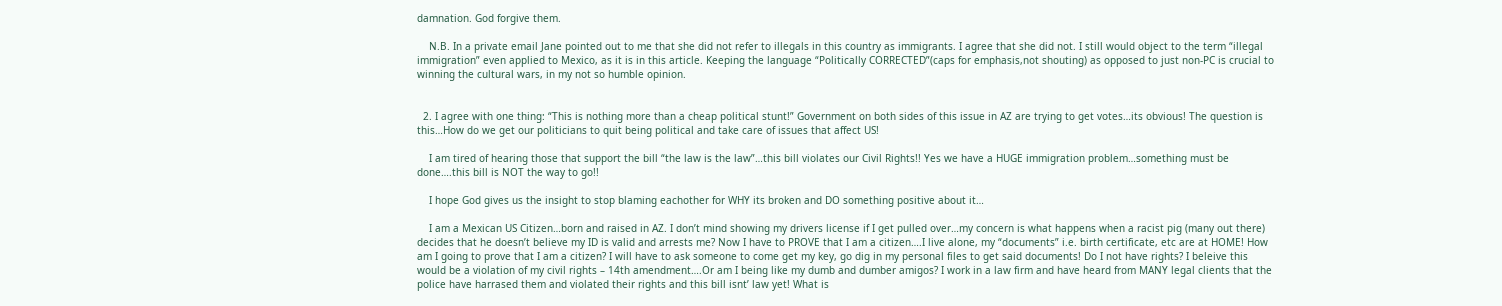damnation. God forgive them.

    N.B. In a private email Jane pointed out to me that she did not refer to illegals in this country as immigrants. I agree that she did not. I still would object to the term “illegal immigration” even applied to Mexico, as it is in this article. Keeping the language “Politically CORRECTED”(caps for emphasis,not shouting) as opposed to just non-PC is crucial to winning the cultural wars, in my not so humble opinion.


  2. I agree with one thing: “This is nothing more than a cheap political stunt!” Government on both sides of this issue in AZ are trying to get votes…its obvious! The question is this…How do we get our politicians to quit being political and take care of issues that affect US!

    I am tired of hearing those that support the bill “the law is the law”…this bill violates our Civil Rights!! Yes we have a HUGE immigration problem…something must be done….this bill is NOT the way to go!!

    I hope God gives us the insight to stop blaming eachother for WHY its broken and DO something positive about it…

    I am a Mexican US Citizen…born and raised in AZ. I don’t mind showing my drivers license if I get pulled over…my concern is what happens when a racist pig (many out there) decides that he doesn’t believe my ID is valid and arrests me? Now I have to PROVE that I am a citizen….I live alone, my “documents” i.e. birth certificate, etc are at HOME! How am I going to prove that I am a citizen? I will have to ask someone to come get my key, go dig in my personal files to get said documents! Do I not have rights? I beleive this would be a violation of my civil rights – 14th amendment….Or am I being like my dumb and dumber amigos? I work in a law firm and have heard from MANY legal clients that the police have harrased them and violated their rights and this bill isnt’ law yet! What is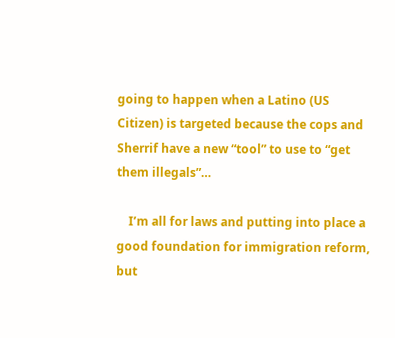going to happen when a Latino (US Citizen) is targeted because the cops and Sherrif have a new “tool” to use to “get them illegals”…

    I’m all for laws and putting into place a good foundation for immigration reform, but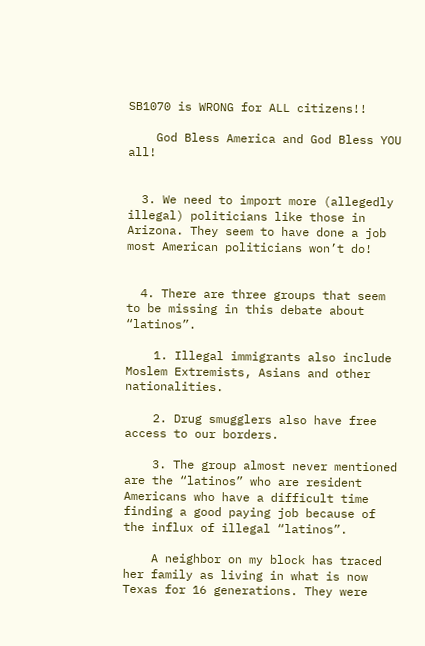SB1070 is WRONG for ALL citizens!!

    God Bless America and God Bless YOU all!


  3. We need to import more (allegedly illegal) politicians like those in Arizona. They seem to have done a job most American politicians won’t do!


  4. There are three groups that seem to be missing in this debate about “latinos”.

    1. Illegal immigrants also include Moslem Extremists, Asians and other nationalities.

    2. Drug smugglers also have free access to our borders.

    3. The group almost never mentioned are the “latinos” who are resident Americans who have a difficult time finding a good paying job because of the influx of illegal “latinos”.

    A neighbor on my block has traced her family as living in what is now Texas for 16 generations. They were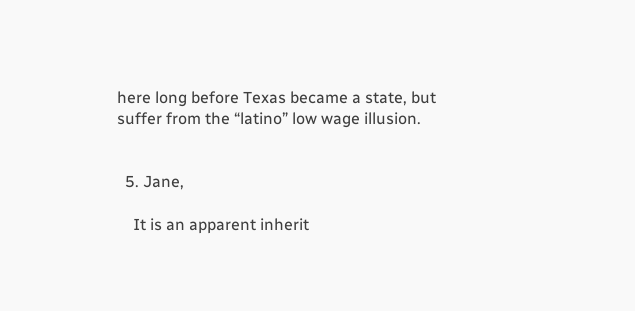here long before Texas became a state, but suffer from the “latino” low wage illusion.


  5. Jane,

    It is an apparent inherit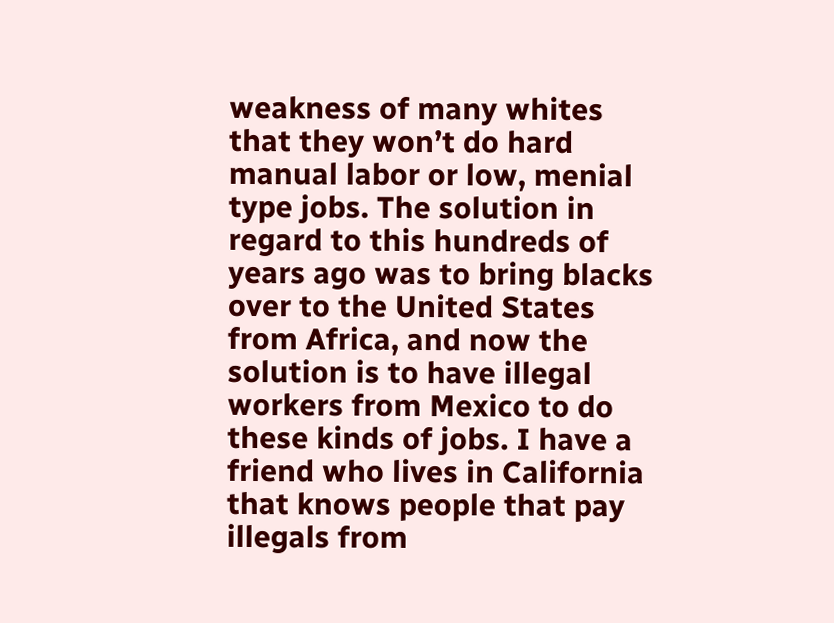weakness of many whites that they won’t do hard manual labor or low, menial type jobs. The solution in regard to this hundreds of years ago was to bring blacks over to the United States from Africa, and now the solution is to have illegal workers from Mexico to do these kinds of jobs. I have a friend who lives in California that knows people that pay illegals from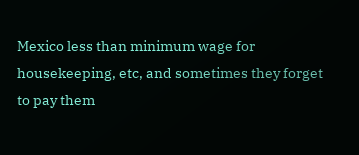Mexico less than minimum wage for housekeeping, etc, and sometimes they forget to pay them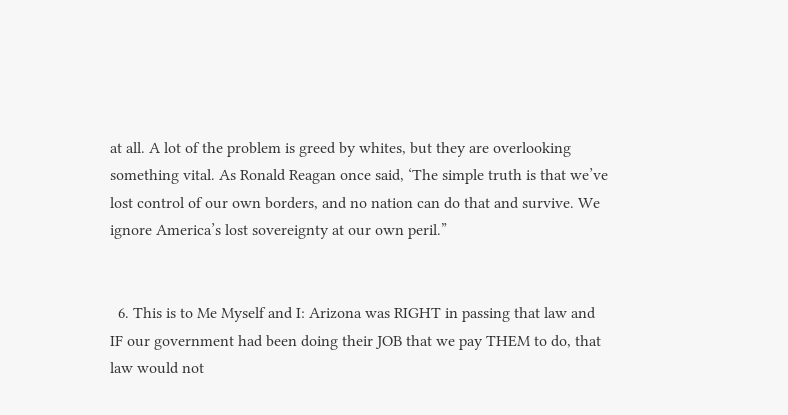at all. A lot of the problem is greed by whites, but they are overlooking something vital. As Ronald Reagan once said, ‘The simple truth is that we’ve lost control of our own borders, and no nation can do that and survive. We ignore America’s lost sovereignty at our own peril.”


  6. This is to Me Myself and I: Arizona was RIGHT in passing that law and IF our government had been doing their JOB that we pay THEM to do, that law would not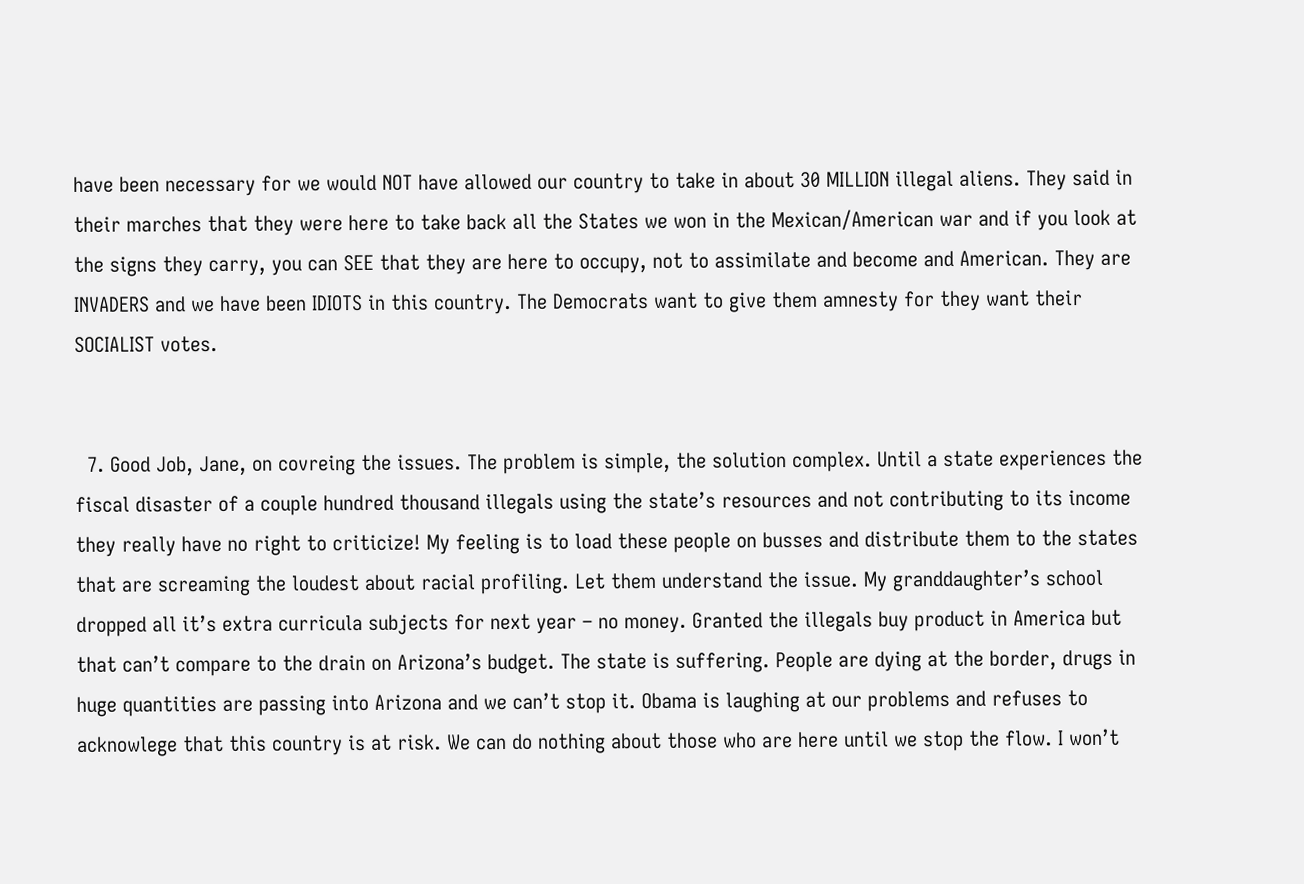have been necessary for we would NOT have allowed our country to take in about 30 MILLION illegal aliens. They said in their marches that they were here to take back all the States we won in the Mexican/American war and if you look at the signs they carry, you can SEE that they are here to occupy, not to assimilate and become and American. They are INVADERS and we have been IDIOTS in this country. The Democrats want to give them amnesty for they want their SOCIALIST votes.


  7. Good Job, Jane, on covreing the issues. The problem is simple, the solution complex. Until a state experiences the fiscal disaster of a couple hundred thousand illegals using the state’s resources and not contributing to its income they really have no right to criticize! My feeling is to load these people on busses and distribute them to the states that are screaming the loudest about racial profiling. Let them understand the issue. My granddaughter’s school dropped all it’s extra curricula subjects for next year – no money. Granted the illegals buy product in America but that can’t compare to the drain on Arizona’s budget. The state is suffering. People are dying at the border, drugs in huge quantities are passing into Arizona and we can’t stop it. Obama is laughing at our problems and refuses to acknowlege that this country is at risk. We can do nothing about those who are here until we stop the flow. I won’t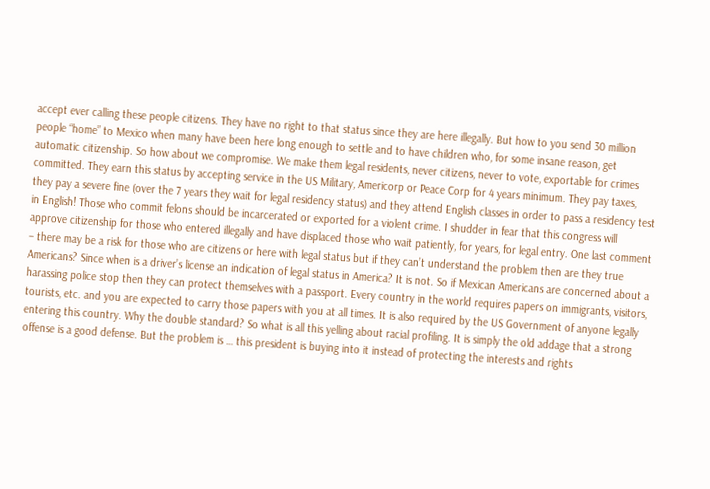accept ever calling these people citizens. They have no right to that status since they are here illegally. But how to you send 30 million people “home” to Mexico when many have been here long enough to settle and to have children who, for some insane reason, get automatic citizenship. So how about we compromise. We make them legal residents, never citizens, never to vote, exportable for crimes committed. They earn this status by accepting service in the US Military, Americorp or Peace Corp for 4 years minimum. They pay taxes, they pay a severe fine (over the 7 years they wait for legal residency status) and they attend English classes in order to pass a residency test in English! Those who commit felons should be incarcerated or exported for a violent crime. I shudder in fear that this congress will approve citizenship for those who entered illegally and have displaced those who wait patiently, for years, for legal entry. One last comment – there may be a risk for those who are citizens or here with legal status but if they can’t understand the problem then are they true Americans? Since when is a driver’s license an indication of legal status in America? It is not. So if Mexican Americans are concerned about a harassing police stop then they can protect themselves with a passport. Every country in the world requires papers on immigrants, visitors, tourists, etc. and you are expected to carry those papers with you at all times. It is also required by the US Government of anyone legally entering this country. Why the double standard? So what is all this yelling about racial profiling. It is simply the old addage that a strong offense is a good defense. But the problem is … this president is buying into it instead of protecting the interests and rights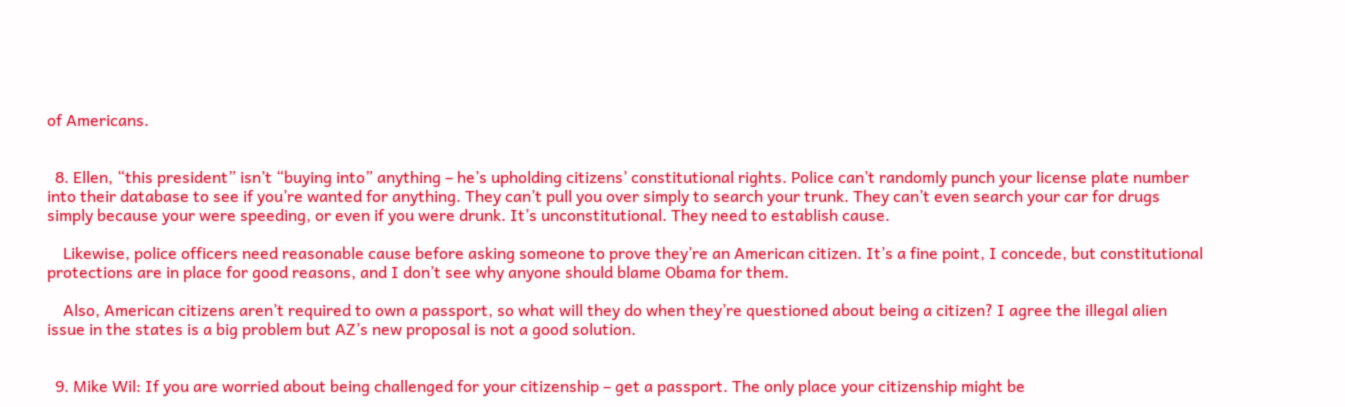of Americans.


  8. Ellen, “this president” isn’t “buying into” anything – he’s upholding citizens’ constitutional rights. Police can’t randomly punch your license plate number into their database to see if you’re wanted for anything. They can’t pull you over simply to search your trunk. They can’t even search your car for drugs simply because your were speeding, or even if you were drunk. It’s unconstitutional. They need to establish cause.

    Likewise, police officers need reasonable cause before asking someone to prove they’re an American citizen. It’s a fine point, I concede, but constitutional protections are in place for good reasons, and I don’t see why anyone should blame Obama for them.

    Also, American citizens aren’t required to own a passport, so what will they do when they’re questioned about being a citizen? I agree the illegal alien issue in the states is a big problem but AZ’s new proposal is not a good solution.


  9. Mike Wil: If you are worried about being challenged for your citizenship – get a passport. The only place your citizenship might be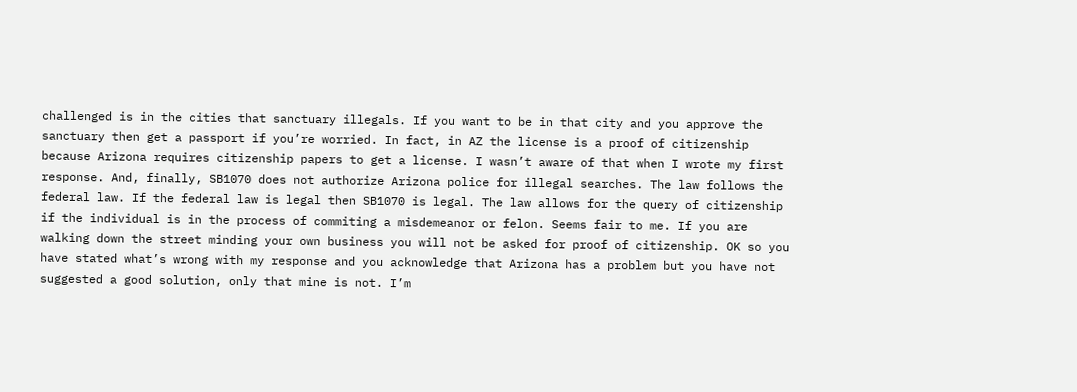challenged is in the cities that sanctuary illegals. If you want to be in that city and you approve the sanctuary then get a passport if you’re worried. In fact, in AZ the license is a proof of citizenship because Arizona requires citizenship papers to get a license. I wasn’t aware of that when I wrote my first response. And, finally, SB1070 does not authorize Arizona police for illegal searches. The law follows the federal law. If the federal law is legal then SB1070 is legal. The law allows for the query of citizenship if the individual is in the process of commiting a misdemeanor or felon. Seems fair to me. If you are walking down the street minding your own business you will not be asked for proof of citizenship. OK so you have stated what’s wrong with my response and you acknowledge that Arizona has a problem but you have not suggested a good solution, only that mine is not. I’m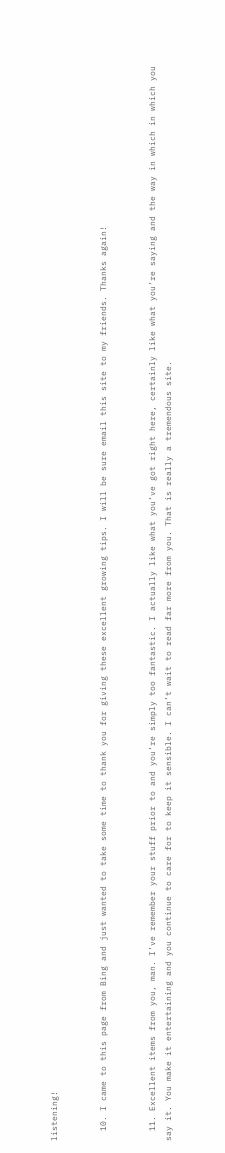listening!


  10. I came to this page from Bing and just wanted to take some time to thank you for giving these excellent growing tips. I will be sure email this site to my friends. Thanks again!


  11. Excellent items from you, man. I’ve remember your stuff prior to and you’re simply too fantastic. I actually like what you’ve got right here, certainly like what you’re saying and the way in which in which you say it. You make it entertaining and you continue to care for to keep it sensible. I can’t wait to read far more from you. That is really a tremendous site.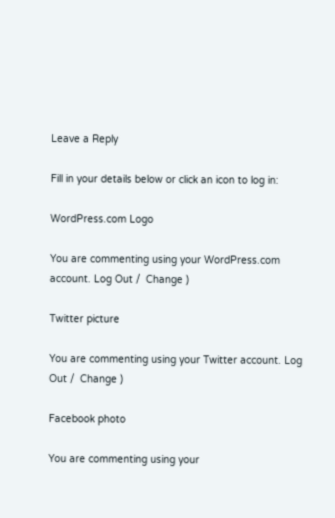Leave a Reply

Fill in your details below or click an icon to log in:

WordPress.com Logo

You are commenting using your WordPress.com account. Log Out /  Change )

Twitter picture

You are commenting using your Twitter account. Log Out /  Change )

Facebook photo

You are commenting using your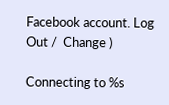Facebook account. Log Out /  Change )

Connecting to %s